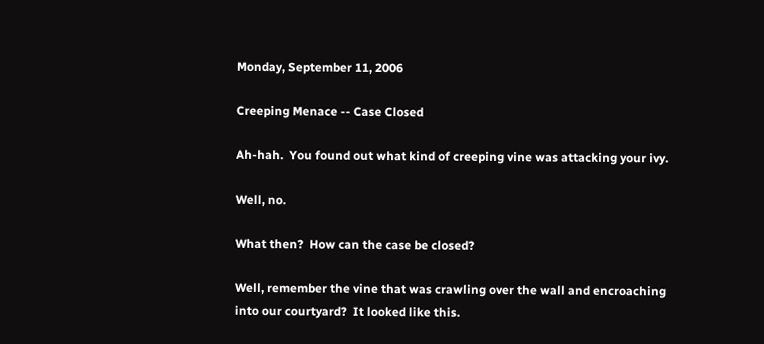Monday, September 11, 2006

Creeping Menace -- Case Closed

Ah-hah.  You found out what kind of creeping vine was attacking your ivy.

Well, no.

What then?  How can the case be closed?

Well, remember the vine that was crawling over the wall and encroaching into our courtyard?  It looked like this.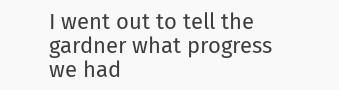I went out to tell the gardner what progress we had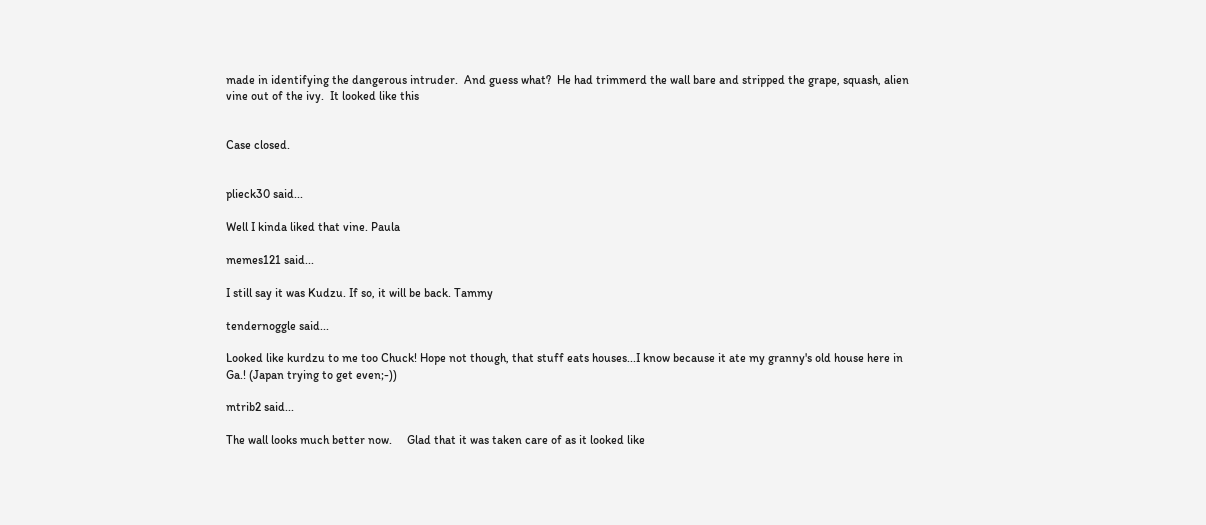made in identifying the dangerous intruder.  And guess what?  He had trimmerd the wall bare and stripped the grape, squash, alien vine out of the ivy.  It looked like this


Case closed.


plieck30 said...

Well I kinda liked that vine. Paula

memes121 said...

I still say it was Kudzu. If so, it will be back. Tammy

tendernoggle said...

Looked like kurdzu to me too Chuck! Hope not though, that stuff eats houses...I know because it ate my granny's old house here in Ga.! (Japan trying to get even;-))

mtrib2 said...

The wall looks much better now.     Glad that it was taken care of as it looked like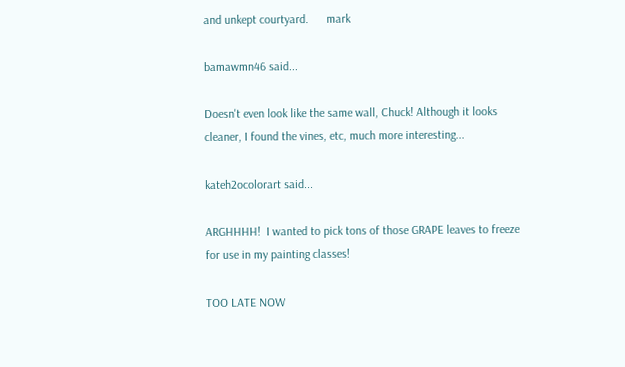and unkept courtyard.      mark

bamawmn46 said...

Doesn't even look like the same wall, Chuck! Although it looks cleaner, I found the vines, etc, much more interesting...

kateh2ocolorart said...

ARGHHHH!  I wanted to pick tons of those GRAPE leaves to freeze for use in my painting classes!

TOO LATE NOW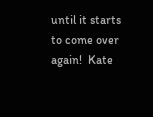until it starts to come over again!  Kate